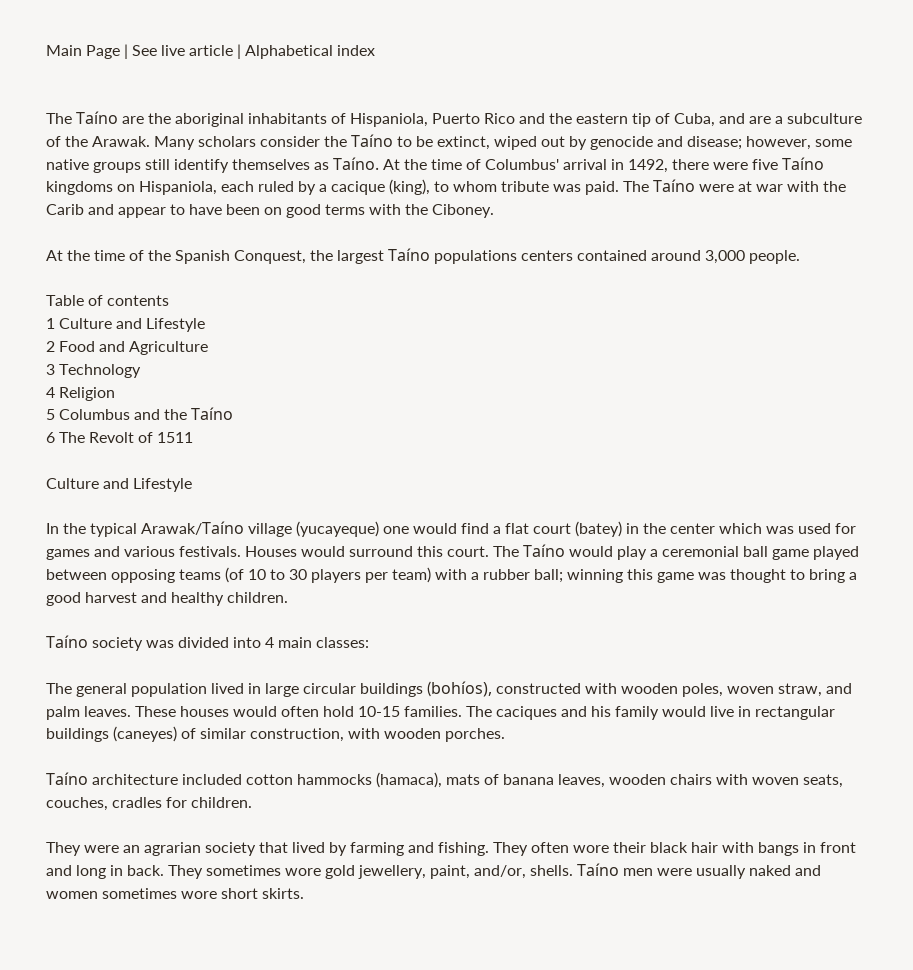Main Page | See live article | Alphabetical index


The Taíno are the aboriginal inhabitants of Hispaniola, Puerto Rico and the eastern tip of Cuba, and are a subculture of the Arawak. Many scholars consider the Taíno to be extinct, wiped out by genocide and disease; however, some native groups still identify themselves as Taíno. At the time of Columbus' arrival in 1492, there were five Taíno kingdoms on Hispaniola, each ruled by a cacique (king), to whom tribute was paid. The Taíno were at war with the Carib and appear to have been on good terms with the Ciboney.

At the time of the Spanish Conquest, the largest Taíno populations centers contained around 3,000 people.

Table of contents
1 Culture and Lifestyle
2 Food and Agriculture
3 Technology
4 Religion
5 Columbus and the Taíno
6 The Revolt of 1511

Culture and Lifestyle

In the typical Arawak/Taíno village (yucayeque) one would find a flat court (batey) in the center which was used for games and various festivals. Houses would surround this court. The Taíno would play a ceremonial ball game played between opposing teams (of 10 to 30 players per team) with a rubber ball; winning this game was thought to bring a good harvest and healthy children.

Taíno society was divided into 4 main classes:

The general population lived in large circular buildings (bohíos), constructed with wooden poles, woven straw, and palm leaves. These houses would often hold 10-15 families. The caciques and his family would live in rectangular buildings (caneyes) of similar construction, with wooden porches.

Taíno architecture included cotton hammocks (hamaca), mats of banana leaves, wooden chairs with woven seats, couches, cradles for children.

They were an agrarian society that lived by farming and fishing. They often wore their black hair with bangs in front and long in back. They sometimes wore gold jewellery, paint, and/or, shells. Taíno men were usually naked and women sometimes wore short skirts.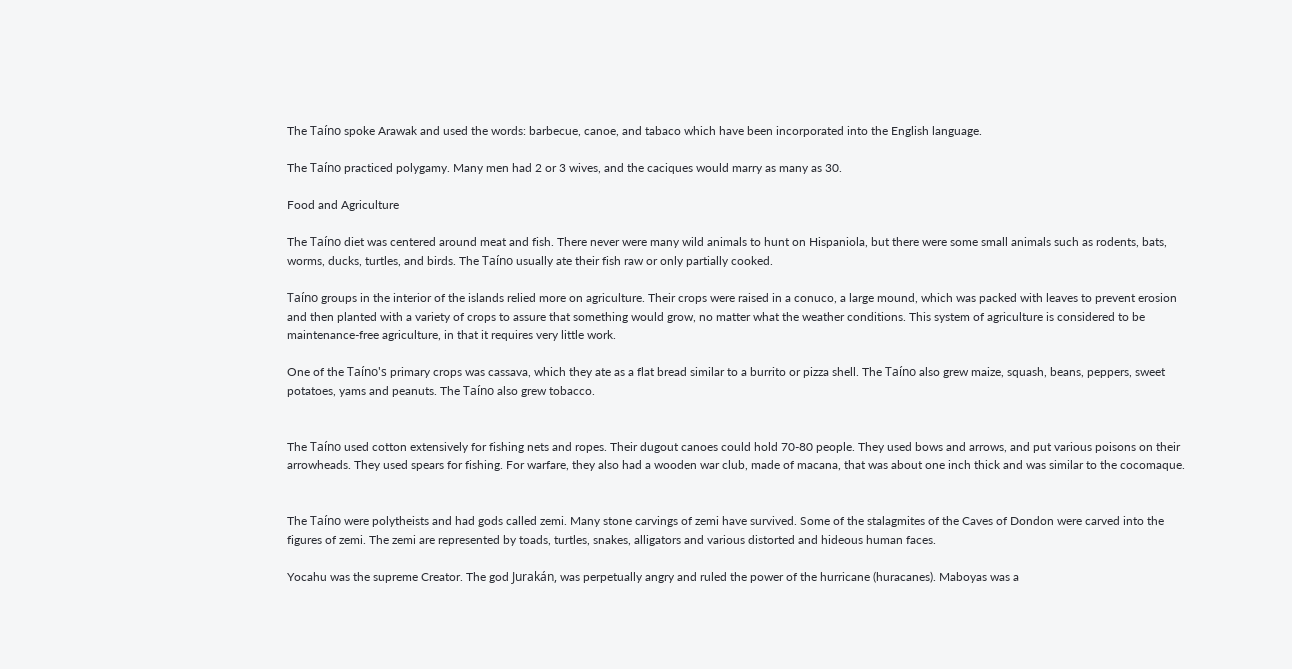The Taíno spoke Arawak and used the words: barbecue, canoe, and tabaco which have been incorporated into the English language.

The Taíno practiced polygamy. Many men had 2 or 3 wives, and the caciques would marry as many as 30.

Food and Agriculture

The Taíno diet was centered around meat and fish. There never were many wild animals to hunt on Hispaniola, but there were some small animals such as rodents, bats, worms, ducks, turtles, and birds. The Taíno usually ate their fish raw or only partially cooked.

Taíno groups in the interior of the islands relied more on agriculture. Their crops were raised in a conuco, a large mound, which was packed with leaves to prevent erosion and then planted with a variety of crops to assure that something would grow, no matter what the weather conditions. This system of agriculture is considered to be maintenance-free agriculture, in that it requires very little work.

One of the Taíno's primary crops was cassava, which they ate as a flat bread similar to a burrito or pizza shell. The Taíno also grew maize, squash, beans, peppers, sweet potatoes, yams and peanuts. The Taíno also grew tobacco.


The Taíno used cotton extensively for fishing nets and ropes. Their dugout canoes could hold 70-80 people. They used bows and arrows, and put various poisons on their arrowheads. They used spears for fishing. For warfare, they also had a wooden war club, made of macana, that was about one inch thick and was similar to the cocomaque.


The Taíno were polytheists and had gods called zemi. Many stone carvings of zemi have survived. Some of the stalagmites of the Caves of Dondon were carved into the figures of zemi. The zemi are represented by toads, turtles, snakes, alligators and various distorted and hideous human faces.

Yocahu was the supreme Creator. The god Jurakán, was perpetually angry and ruled the power of the hurricane (huracanes). Maboyas was a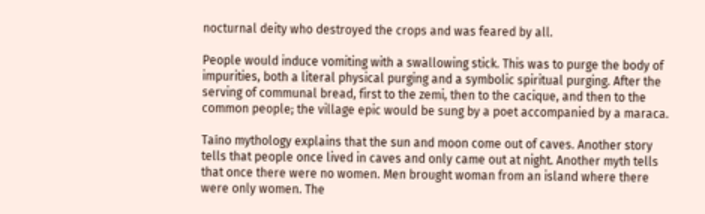nocturnal deity who destroyed the crops and was feared by all.

People would induce vomiting with a swallowing stick. This was to purge the body of impurities, both a literal physical purging and a symbolic spiritual purging. After the serving of communal bread, first to the zemi, then to the cacique, and then to the common people; the village epic would be sung by a poet accompanied by a maraca.

Taíno mythology explains that the sun and moon come out of caves. Another story tells that people once lived in caves and only came out at night. Another myth tells that once there were no women. Men brought woman from an island where there were only women. The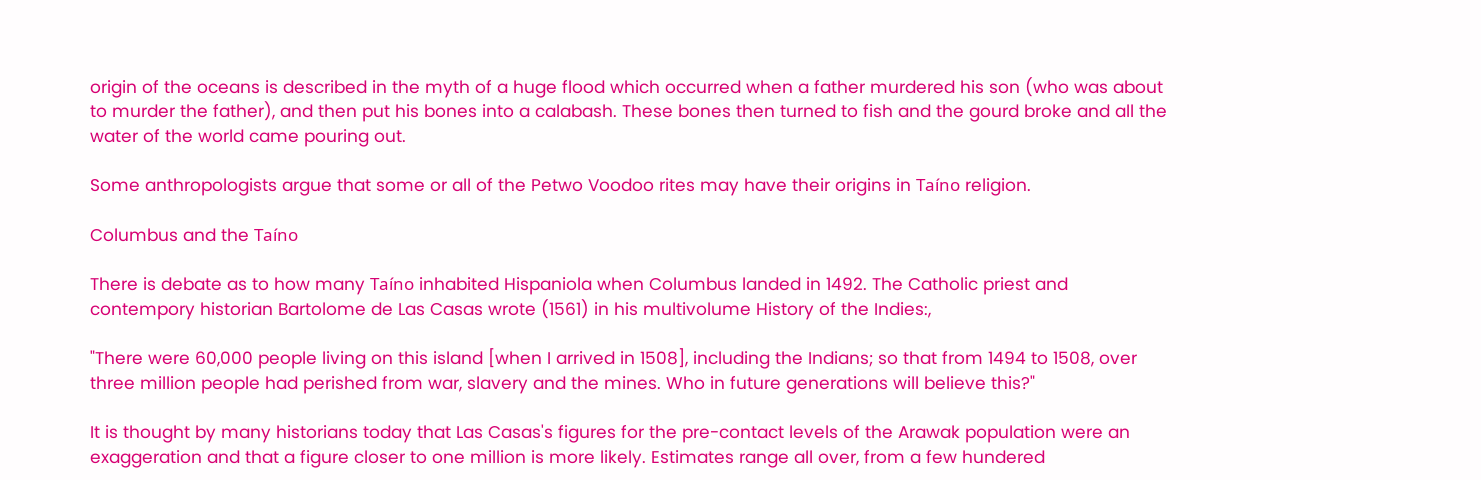origin of the oceans is described in the myth of a huge flood which occurred when a father murdered his son (who was about to murder the father), and then put his bones into a calabash. These bones then turned to fish and the gourd broke and all the water of the world came pouring out.

Some anthropologists argue that some or all of the Petwo Voodoo rites may have their origins in Taíno religion.

Columbus and the Taíno

There is debate as to how many Taíno inhabited Hispaniola when Columbus landed in 1492. The Catholic priest and contempory historian Bartolome de Las Casas wrote (1561) in his multivolume History of the Indies:,

"There were 60,000 people living on this island [when I arrived in 1508], including the Indians; so that from 1494 to 1508, over three million people had perished from war, slavery and the mines. Who in future generations will believe this?"

It is thought by many historians today that Las Casas's figures for the pre-contact levels of the Arawak population were an exaggeration and that a figure closer to one million is more likely. Estimates range all over, from a few hundered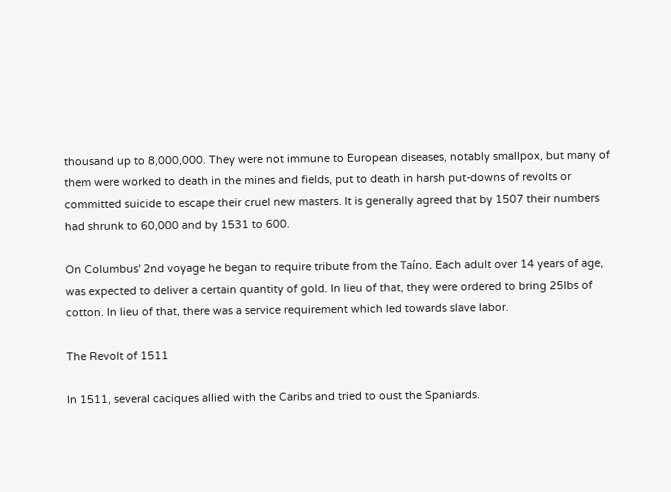thousand up to 8,000,000. They were not immune to European diseases, notably smallpox, but many of them were worked to death in the mines and fields, put to death in harsh put-downs of revolts or committed suicide to escape their cruel new masters. It is generally agreed that by 1507 their numbers had shrunk to 60,000 and by 1531 to 600.

On Columbus' 2nd voyage he began to require tribute from the Taíno. Each adult over 14 years of age, was expected to deliver a certain quantity of gold. In lieu of that, they were ordered to bring 25lbs of cotton. In lieu of that, there was a service requirement which led towards slave labor.

The Revolt of 1511

In 1511, several caciques allied with the Caribs and tried to oust the Spaniards.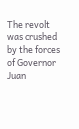The revolt was crushed by the forces of Governor Juan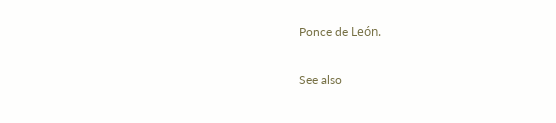Ponce de León.

See also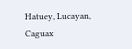Hatuey, Lucayan, Caguax